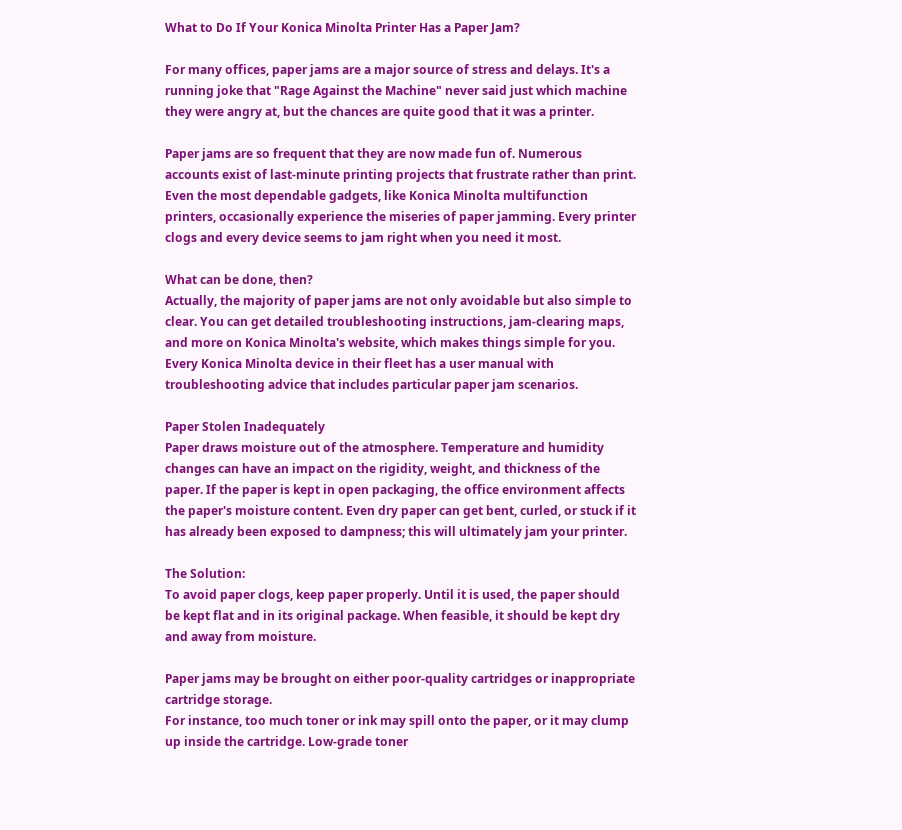What to Do If Your Konica Minolta Printer Has a Paper Jam?

For many offices, paper jams are a major source of stress and delays. It's a running joke that "Rage Against the Machine" never said just which machine they were angry at, but the chances are quite good that it was a printer.

Paper jams are so frequent that they are now made fun of. Numerous accounts exist of last-minute printing projects that frustrate rather than print. Even the most dependable gadgets, like Konica Minolta multifunction printers, occasionally experience the miseries of paper jamming. Every printer clogs and every device seems to jam right when you need it most.

What can be done, then?
Actually, the majority of paper jams are not only avoidable but also simple to clear. You can get detailed troubleshooting instructions, jam-clearing maps, and more on Konica Minolta's website, which makes things simple for you. Every Konica Minolta device in their fleet has a user manual with troubleshooting advice that includes particular paper jam scenarios.

Paper Stolen Inadequately
Paper draws moisture out of the atmosphere. Temperature and humidity changes can have an impact on the rigidity, weight, and thickness of the paper. If the paper is kept in open packaging, the office environment affects the paper's moisture content. Even dry paper can get bent, curled, or stuck if it has already been exposed to dampness; this will ultimately jam your printer.

The Solution:
To avoid paper clogs, keep paper properly. Until it is used, the paper should be kept flat and in its original package. When feasible, it should be kept dry and away from moisture.

Paper jams may be brought on either poor-quality cartridges or inappropriate cartridge storage.
For instance, too much toner or ink may spill onto the paper, or it may clump up inside the cartridge. Low-grade toner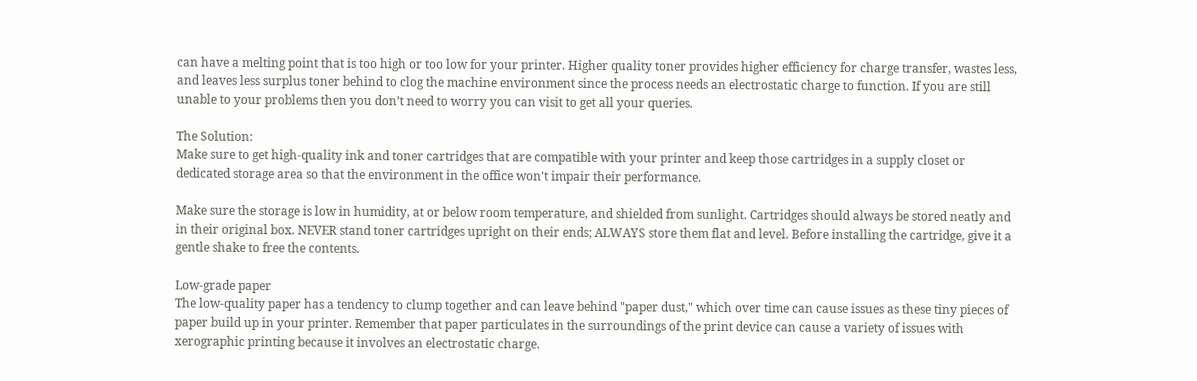can have a melting point that is too high or too low for your printer. Higher quality toner provides higher efficiency for charge transfer, wastes less, and leaves less surplus toner behind to clog the machine environment since the process needs an electrostatic charge to function. If you are still unable to your problems then you don’t need to worry you can visit to get all your queries.

The Solution:
Make sure to get high-quality ink and toner cartridges that are compatible with your printer and keep those cartridges in a supply closet or dedicated storage area so that the environment in the office won't impair their performance.

Make sure the storage is low in humidity, at or below room temperature, and shielded from sunlight. Cartridges should always be stored neatly and in their original box. NEVER stand toner cartridges upright on their ends; ALWAYS store them flat and level. Before installing the cartridge, give it a gentle shake to free the contents.

Low-grade paper
The low-quality paper has a tendency to clump together and can leave behind "paper dust," which over time can cause issues as these tiny pieces of paper build up in your printer. Remember that paper particulates in the surroundings of the print device can cause a variety of issues with xerographic printing because it involves an electrostatic charge.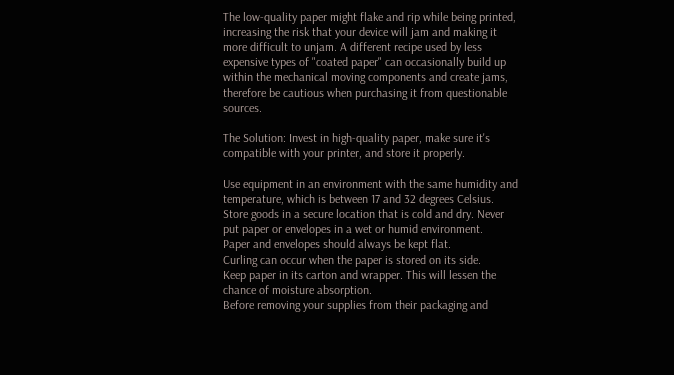The low-quality paper might flake and rip while being printed, increasing the risk that your device will jam and making it more difficult to unjam. A different recipe used by less expensive types of "coated paper" can occasionally build up within the mechanical moving components and create jams, therefore be cautious when purchasing it from questionable sources.

The Solution: Invest in high-quality paper, make sure it's compatible with your printer, and store it properly.

Use equipment in an environment with the same humidity and temperature, which is between 17 and 32 degrees Celsius. Store goods in a secure location that is cold and dry. Never put paper or envelopes in a wet or humid environment.
Paper and envelopes should always be kept flat.
Curling can occur when the paper is stored on its side.
Keep paper in its carton and wrapper. This will lessen the chance of moisture absorption.
Before removing your supplies from their packaging and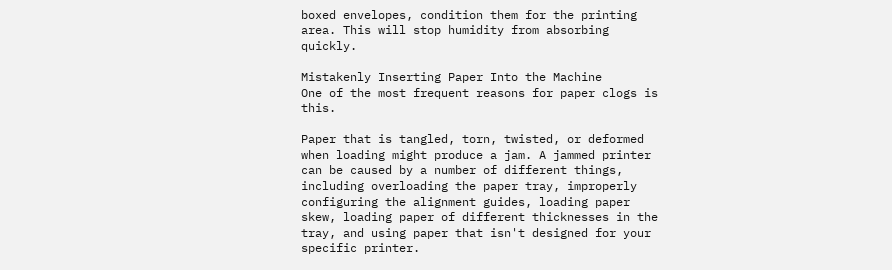boxed envelopes, condition them for the printing area. This will stop humidity from absorbing quickly.

Mistakenly Inserting Paper Into the Machine
One of the most frequent reasons for paper clogs is this.

Paper that is tangled, torn, twisted, or deformed when loading might produce a jam. A jammed printer can be caused by a number of different things, including overloading the paper tray, improperly configuring the alignment guides, loading paper skew, loading paper of different thicknesses in the tray, and using paper that isn't designed for your specific printer.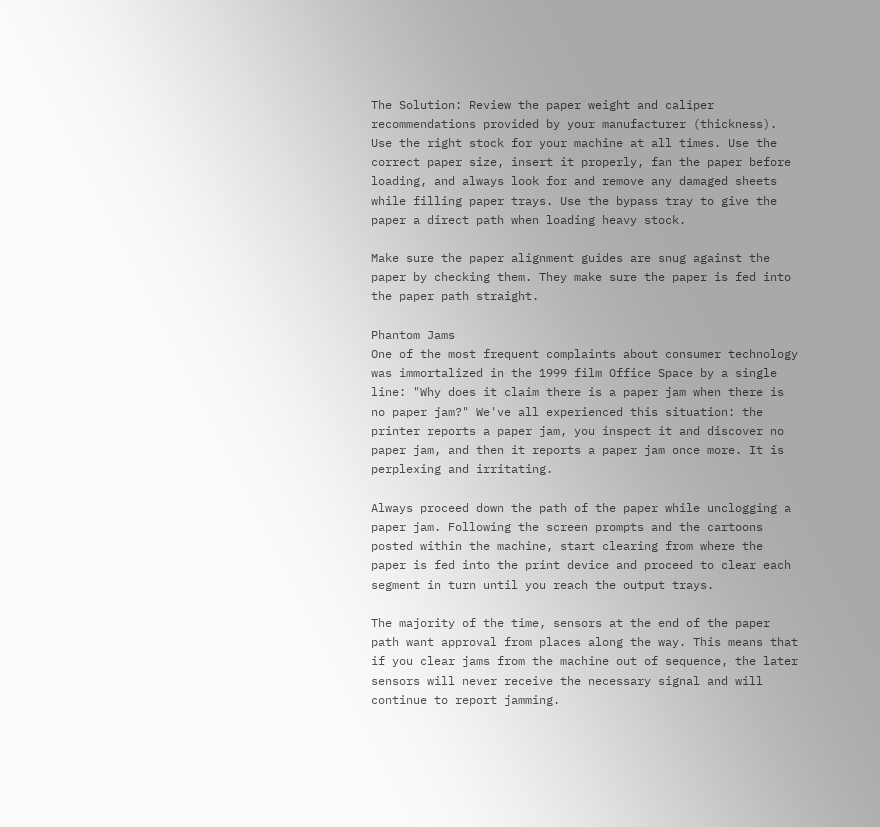The Solution: Review the paper weight and caliper recommendations provided by your manufacturer (thickness). Use the right stock for your machine at all times. Use the correct paper size, insert it properly, fan the paper before loading, and always look for and remove any damaged sheets while filling paper trays. Use the bypass tray to give the paper a direct path when loading heavy stock.

Make sure the paper alignment guides are snug against the paper by checking them. They make sure the paper is fed into the paper path straight.

Phantom Jams
One of the most frequent complaints about consumer technology was immortalized in the 1999 film Office Space by a single line: "Why does it claim there is a paper jam when there is no paper jam?" We've all experienced this situation: the printer reports a paper jam, you inspect it and discover no paper jam, and then it reports a paper jam once more. It is perplexing and irritating.

Always proceed down the path of the paper while unclogging a paper jam. Following the screen prompts and the cartoons posted within the machine, start clearing from where the paper is fed into the print device and proceed to clear each segment in turn until you reach the output trays.

The majority of the time, sensors at the end of the paper path want approval from places along the way. This means that if you clear jams from the machine out of sequence, the later sensors will never receive the necessary signal and will continue to report jamming.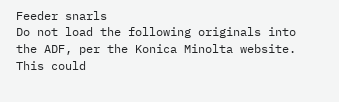Feeder snarls
Do not load the following originals into the ADF, per the Konica Minolta website. This could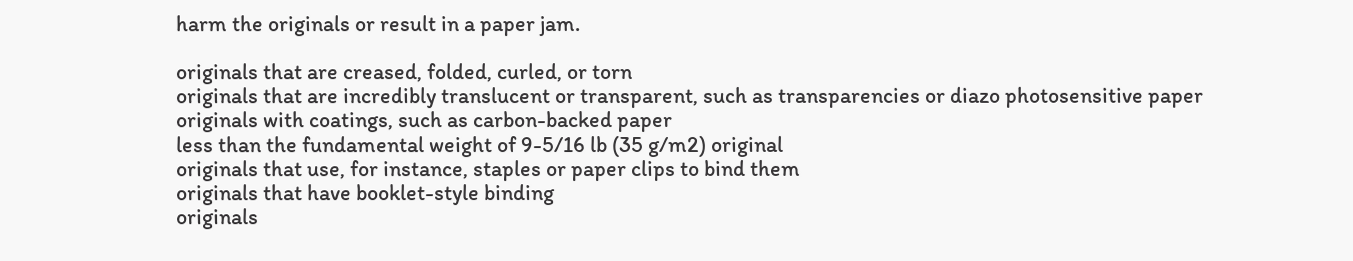harm the originals or result in a paper jam.

originals that are creased, folded, curled, or torn
originals that are incredibly translucent or transparent, such as transparencies or diazo photosensitive paper
originals with coatings, such as carbon-backed paper
less than the fundamental weight of 9-5/16 lb (35 g/m2) original
originals that use, for instance, staples or paper clips to bind them
originals that have booklet-style binding
originals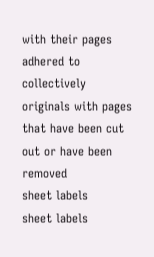with their pages adhered to collectively
originals with pages that have been cut out or have been removed
sheet labels
sheet labels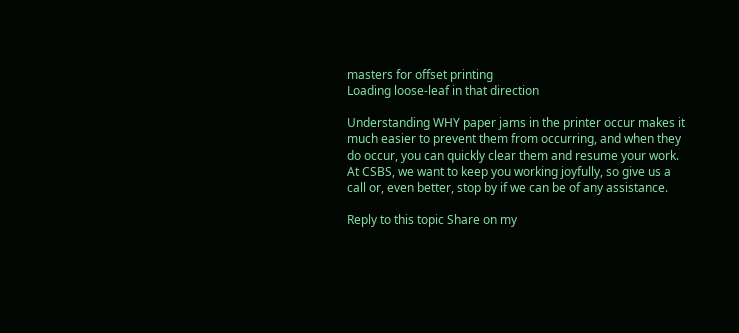masters for offset printing
Loading loose-leaf in that direction

Understanding WHY paper jams in the printer occur makes it much easier to prevent them from occurring, and when they do occur, you can quickly clear them and resume your work. At CSBS, we want to keep you working joyfully, so give us a call or, even better, stop by if we can be of any assistance.

Reply to this topic Share on my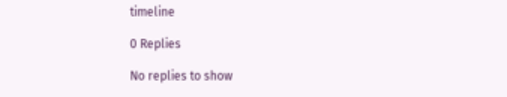timeline

0 Replies

No replies to show